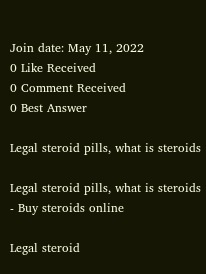Join date: May 11, 2022
0 Like Received
0 Comment Received
0 Best Answer

Legal steroid pills, what is steroids

Legal steroid pills, what is steroids - Buy steroids online

Legal steroid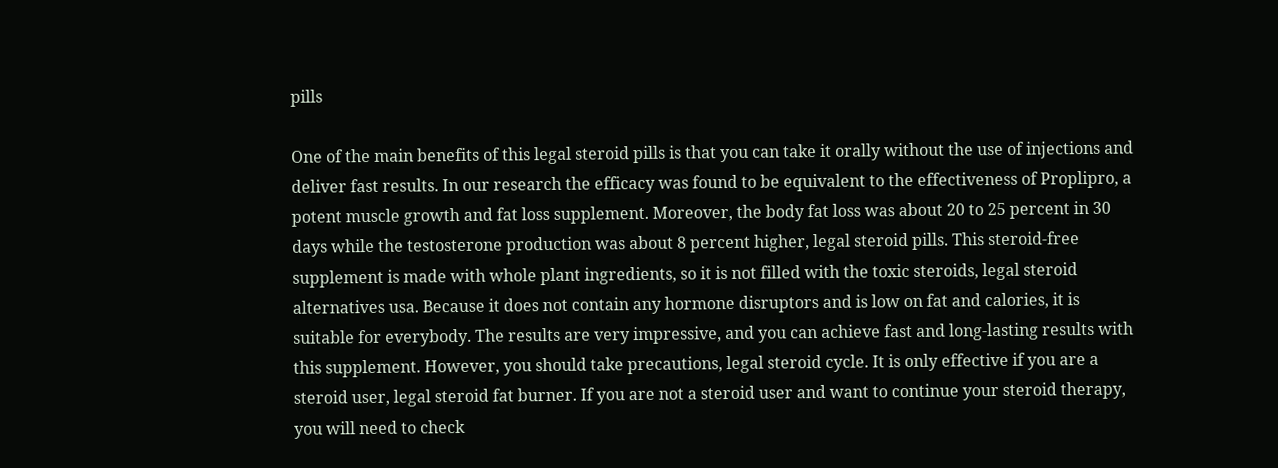pills

One of the main benefits of this legal steroid pills is that you can take it orally without the use of injections and deliver fast results. In our research the efficacy was found to be equivalent to the effectiveness of Proplipro, a potent muscle growth and fat loss supplement. Moreover, the body fat loss was about 20 to 25 percent in 30 days while the testosterone production was about 8 percent higher, legal steroid pills. This steroid-free supplement is made with whole plant ingredients, so it is not filled with the toxic steroids, legal steroid alternatives usa. Because it does not contain any hormone disruptors and is low on fat and calories, it is suitable for everybody. The results are very impressive, and you can achieve fast and long-lasting results with this supplement. However, you should take precautions, legal steroid cycle. It is only effective if you are a steroid user, legal steroid fat burner. If you are not a steroid user and want to continue your steroid therapy, you will need to check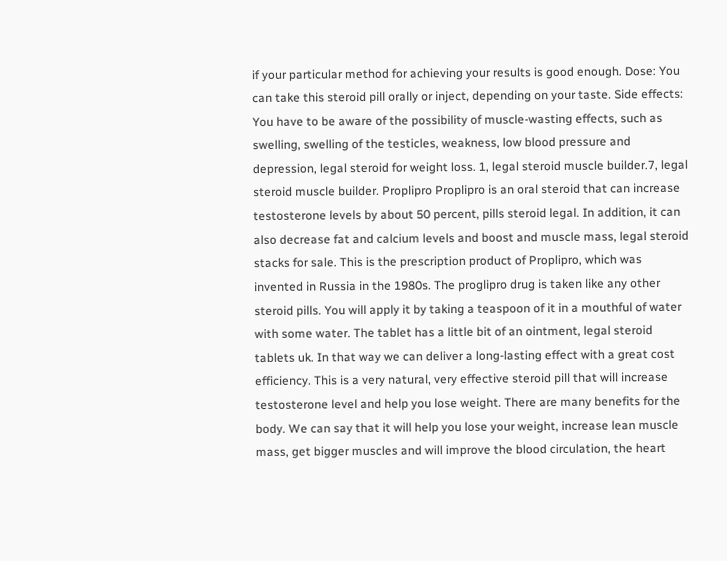if your particular method for achieving your results is good enough. Dose: You can take this steroid pill orally or inject, depending on your taste. Side effects: You have to be aware of the possibility of muscle-wasting effects, such as swelling, swelling of the testicles, weakness, low blood pressure and depression, legal steroid for weight loss. 1, legal steroid muscle builder.7, legal steroid muscle builder. Proplipro Proplipro is an oral steroid that can increase testosterone levels by about 50 percent, pills steroid legal. In addition, it can also decrease fat and calcium levels and boost and muscle mass, legal steroid stacks for sale. This is the prescription product of Proplipro, which was invented in Russia in the 1980s. The proglipro drug is taken like any other steroid pills. You will apply it by taking a teaspoon of it in a mouthful of water with some water. The tablet has a little bit of an ointment, legal steroid tablets uk. In that way we can deliver a long-lasting effect with a great cost efficiency. This is a very natural, very effective steroid pill that will increase testosterone level and help you lose weight. There are many benefits for the body. We can say that it will help you lose your weight, increase lean muscle mass, get bigger muscles and will improve the blood circulation, the heart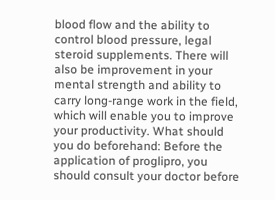blood flow and the ability to control blood pressure, legal steroid supplements. There will also be improvement in your mental strength and ability to carry long-range work in the field, which will enable you to improve your productivity. What should you do beforehand: Before the application of proglipro, you should consult your doctor before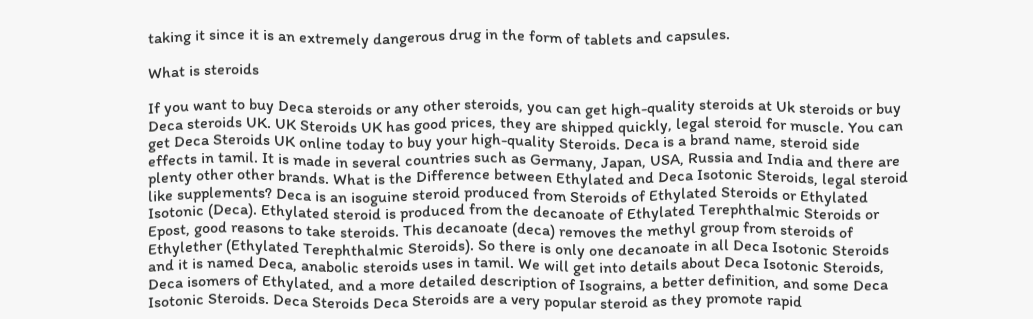taking it since it is an extremely dangerous drug in the form of tablets and capsules.

What is steroids

If you want to buy Deca steroids or any other steroids, you can get high-quality steroids at Uk steroids or buy Deca steroids UK. UK Steroids UK has good prices, they are shipped quickly, legal steroid for muscle. You can get Deca Steroids UK online today to buy your high-quality Steroids. Deca is a brand name, steroid side effects in tamil. It is made in several countries such as Germany, Japan, USA, Russia and India and there are plenty other other brands. What is the Difference between Ethylated and Deca Isotonic Steroids, legal steroid like supplements? Deca is an isoguine steroid produced from Steroids of Ethylated Steroids or Ethylated Isotonic (Deca). Ethylated steroid is produced from the decanoate of Ethylated Terephthalmic Steroids or Epost, good reasons to take steroids. This decanoate (deca) removes the methyl group from steroids of Ethylether (Ethylated Terephthalmic Steroids). So there is only one decanoate in all Deca Isotonic Steroids and it is named Deca, anabolic steroids uses in tamil. We will get into details about Deca Isotonic Steroids, Deca isomers of Ethylated, and a more detailed description of Isograins, a better definition, and some Deca Isotonic Steroids. Deca Steroids Deca Steroids are a very popular steroid as they promote rapid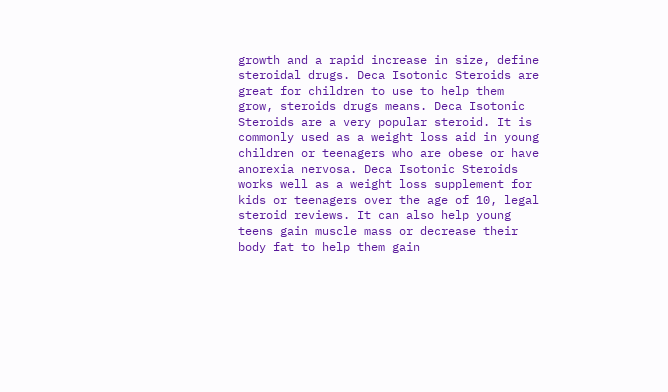growth and a rapid increase in size, define steroidal drugs. Deca Isotonic Steroids are great for children to use to help them grow, steroids drugs means. Deca Isotonic Steroids are a very popular steroid. It is commonly used as a weight loss aid in young children or teenagers who are obese or have anorexia nervosa. Deca Isotonic Steroids works well as a weight loss supplement for kids or teenagers over the age of 10, legal steroid reviews. It can also help young teens gain muscle mass or decrease their body fat to help them gain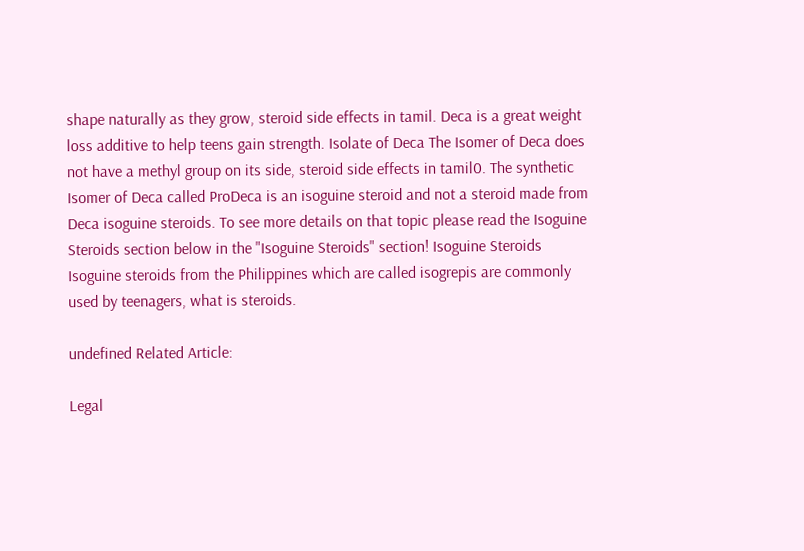shape naturally as they grow, steroid side effects in tamil. Deca is a great weight loss additive to help teens gain strength. Isolate of Deca The Isomer of Deca does not have a methyl group on its side, steroid side effects in tamil0. The synthetic Isomer of Deca called ProDeca is an isoguine steroid and not a steroid made from Deca isoguine steroids. To see more details on that topic please read the Isoguine Steroids section below in the "Isoguine Steroids" section! Isoguine Steroids Isoguine steroids from the Philippines which are called isogrepis are commonly used by teenagers, what is steroids.

undefined Related Article:

Legal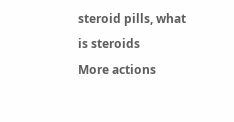steroid pills, what is steroids
More actions